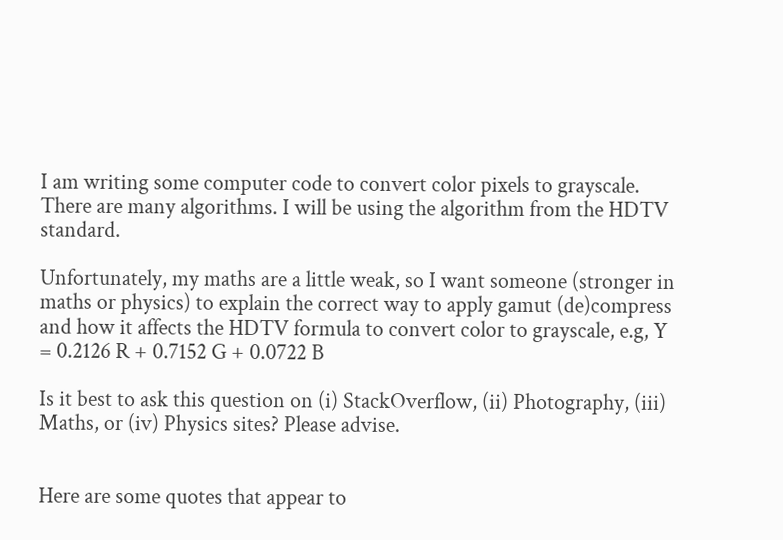I am writing some computer code to convert color pixels to grayscale. There are many algorithms. I will be using the algorithm from the HDTV standard.

Unfortunately, my maths are a little weak, so I want someone (stronger in maths or physics) to explain the correct way to apply gamut (de)compress and how it affects the HDTV formula to convert color to grayscale, e.g, Y = 0.2126 R + 0.7152 G + 0.0722 B

Is it best to ask this question on (i) StackOverflow, (ii) Photography, (iii) Maths, or (iv) Physics sites? Please advise.


Here are some quotes that appear to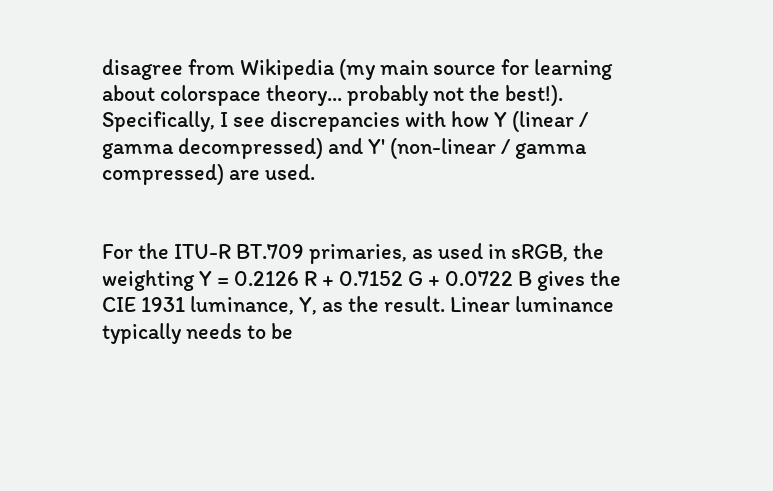disagree from Wikipedia (my main source for learning about colorspace theory... probably not the best!). Specifically, I see discrepancies with how Y (linear / gamma decompressed) and Y' (non-linear / gamma compressed) are used.


For the ITU-R BT.709 primaries, as used in sRGB, the weighting Y = 0.2126 R + 0.7152 G + 0.0722 B gives the CIE 1931 luminance, Y, as the result. Linear luminance typically needs to be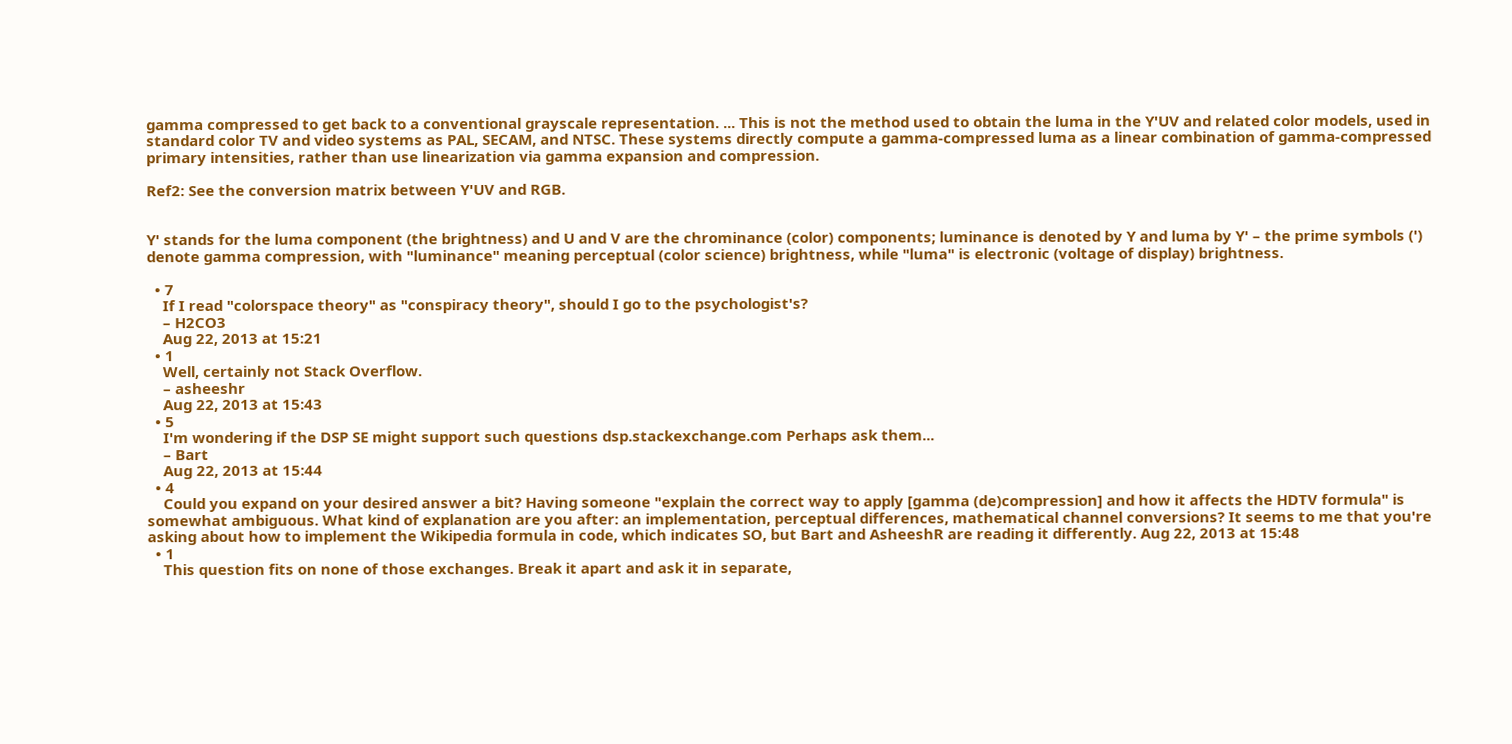gamma compressed to get back to a conventional grayscale representation. ... This is not the method used to obtain the luma in the Y'UV and related color models, used in standard color TV and video systems as PAL, SECAM, and NTSC. These systems directly compute a gamma-compressed luma as a linear combination of gamma-compressed primary intensities, rather than use linearization via gamma expansion and compression.

Ref2: See the conversion matrix between Y'UV and RGB.


Y' stands for the luma component (the brightness) and U and V are the chrominance (color) components; luminance is denoted by Y and luma by Y' – the prime symbols (') denote gamma compression, with "luminance" meaning perceptual (color science) brightness, while "luma" is electronic (voltage of display) brightness.

  • 7
    If I read "colorspace theory" as "conspiracy theory", should I go to the psychologist's?
    – H2CO3
    Aug 22, 2013 at 15:21
  • 1
    Well, certainly not Stack Overflow.
    – asheeshr
    Aug 22, 2013 at 15:43
  • 5
    I'm wondering if the DSP SE might support such questions dsp.stackexchange.com Perhaps ask them...
    – Bart
    Aug 22, 2013 at 15:44
  • 4
    Could you expand on your desired answer a bit? Having someone "explain the correct way to apply [gamma (de)compression] and how it affects the HDTV formula" is somewhat ambiguous. What kind of explanation are you after: an implementation, perceptual differences, mathematical channel conversions? It seems to me that you're asking about how to implement the Wikipedia formula in code, which indicates SO, but Bart and AsheeshR are reading it differently. Aug 22, 2013 at 15:48
  • 1
    This question fits on none of those exchanges. Break it apart and ask it in separate,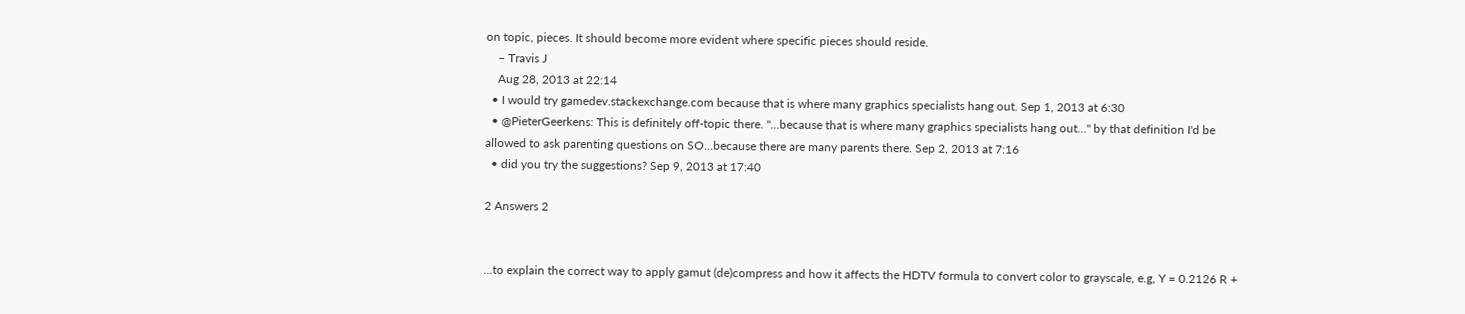on topic, pieces. It should become more evident where specific pieces should reside.
    – Travis J
    Aug 28, 2013 at 22:14
  • I would try gamedev.stackexchange.com because that is where many graphics specialists hang out. Sep 1, 2013 at 6:30
  • @PieterGeerkens: This is definitely off-topic there. "...because that is where many graphics specialists hang out..." by that definition I'd be allowed to ask parenting questions on SO...because there are many parents there. Sep 2, 2013 at 7:16
  • did you try the suggestions? Sep 9, 2013 at 17:40

2 Answers 2


...to explain the correct way to apply gamut (de)compress and how it affects the HDTV formula to convert color to grayscale, e.g, Y = 0.2126 R +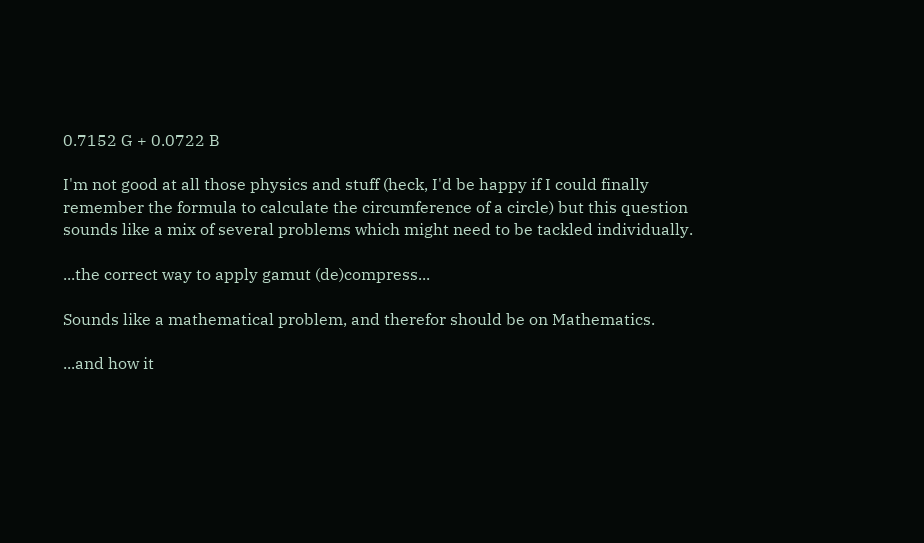0.7152 G + 0.0722 B

I'm not good at all those physics and stuff (heck, I'd be happy if I could finally remember the formula to calculate the circumference of a circle) but this question sounds like a mix of several problems which might need to be tackled individually.

...the correct way to apply gamut (de)compress...

Sounds like a mathematical problem, and therefor should be on Mathematics.

...and how it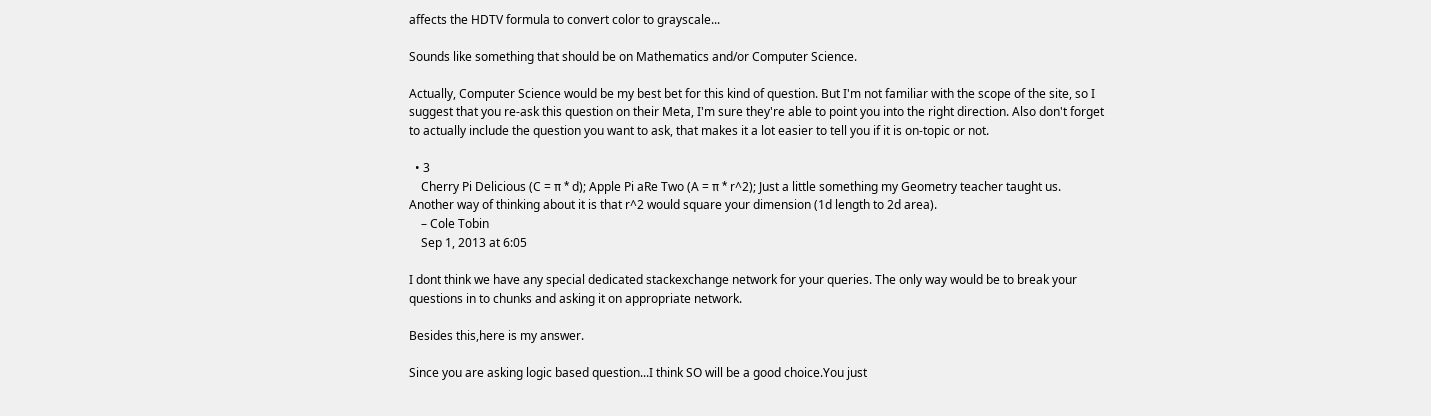affects the HDTV formula to convert color to grayscale...

Sounds like something that should be on Mathematics and/or Computer Science.

Actually, Computer Science would be my best bet for this kind of question. But I'm not familiar with the scope of the site, so I suggest that you re-ask this question on their Meta, I'm sure they're able to point you into the right direction. Also don't forget to actually include the question you want to ask, that makes it a lot easier to tell you if it is on-topic or not.

  • 3
    Cherry Pi Delicious (C = π * d); Apple Pi aRe Two (A = π * r^2); Just a little something my Geometry teacher taught us. Another way of thinking about it is that r^2 would square your dimension (1d length to 2d area).
    – Cole Tobin
    Sep 1, 2013 at 6:05

I dont think we have any special dedicated stackexchange network for your queries. The only way would be to break your questions in to chunks and asking it on appropriate network.

Besides this,here is my answer.

Since you are asking logic based question...I think SO will be a good choice.You just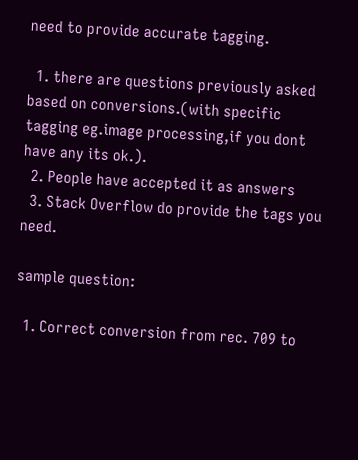need to provide accurate tagging.

  1. there are questions previously asked based on conversions.(with specific tagging eg.image processing,if you dont have any its ok.).
  2. People have accepted it as answers
  3. Stack Overflow do provide the tags you need.

sample question:

  1. Correct conversion from rec. 709 to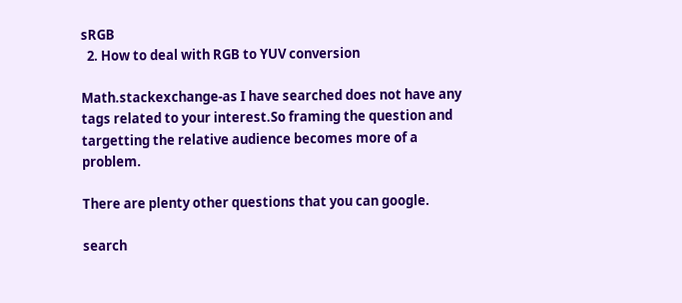sRGB
  2. How to deal with RGB to YUV conversion

Math.stackexchange-as I have searched does not have any tags related to your interest.So framing the question and targetting the relative audience becomes more of a problem.

There are plenty other questions that you can google.

search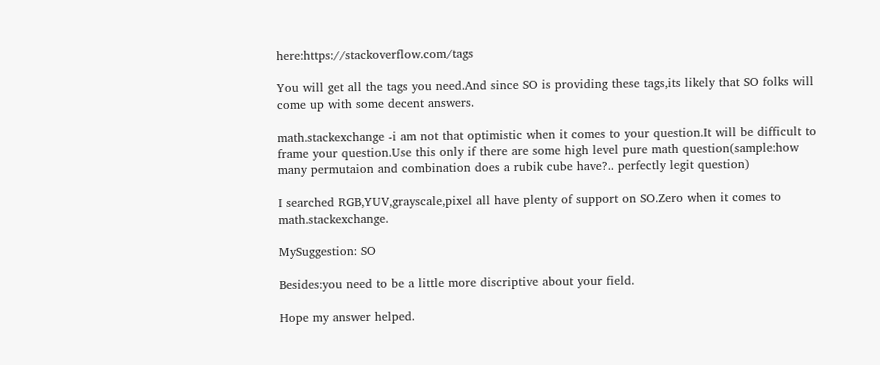here:https://stackoverflow.com/tags

You will get all the tags you need.And since SO is providing these tags,its likely that SO folks will come up with some decent answers.

math.stackexchange -i am not that optimistic when it comes to your question.It will be difficult to frame your question.Use this only if there are some high level pure math question(sample:how many permutaion and combination does a rubik cube have?.. perfectly legit question)

I searched RGB,YUV,grayscale,pixel all have plenty of support on SO.Zero when it comes to math.stackexchange.

MySuggestion: SO

Besides:you need to be a little more discriptive about your field.

Hope my answer helped.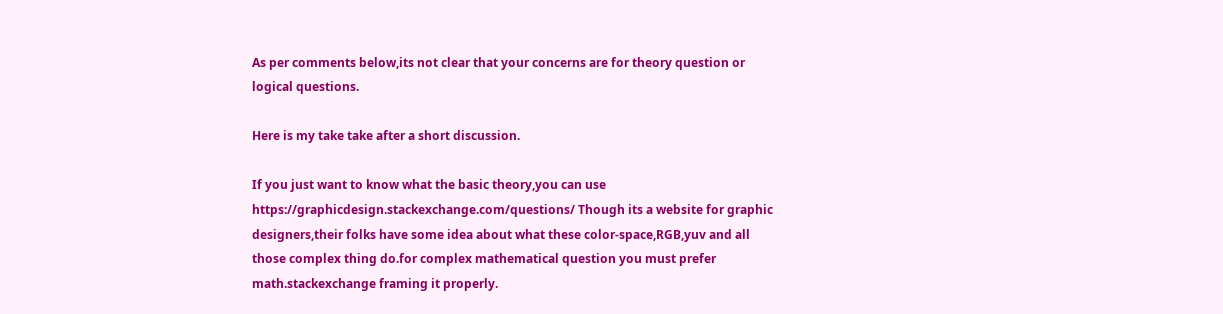As per comments below,its not clear that your concerns are for theory question or logical questions.

Here is my take take after a short discussion.

If you just want to know what the basic theory,you can use https://graphicdesign.stackexchange.com/questions/ Though its a website for graphic designers,their folks have some idea about what these color-space,RGB,yuv and all those complex thing do.for complex mathematical question you must prefer math.stackexchange framing it properly.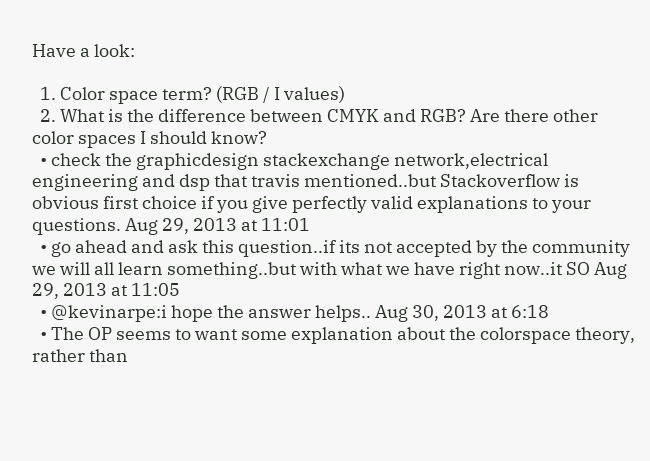Have a look:

  1. Color space term? (RGB / I values)
  2. What is the difference between CMYK and RGB? Are there other color spaces I should know?
  • check the graphicdesign stackexchange network,electrical engineering and dsp that travis mentioned..but Stackoverflow is obvious first choice if you give perfectly valid explanations to your questions. Aug 29, 2013 at 11:01
  • go ahead and ask this question..if its not accepted by the community we will all learn something..but with what we have right now..it SO Aug 29, 2013 at 11:05
  • @kevinarpe:i hope the answer helps.. Aug 30, 2013 at 6:18
  • The OP seems to want some explanation about the colorspace theory, rather than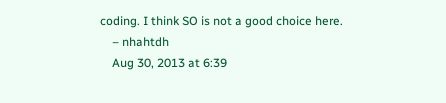coding. I think SO is not a good choice here.
    – nhahtdh
    Aug 30, 2013 at 6:39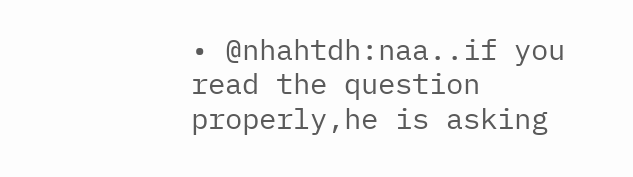• @nhahtdh:naa..if you read the question properly,he is asking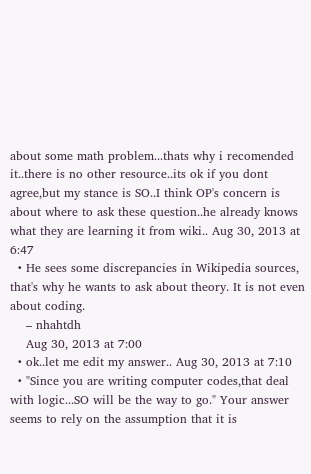about some math problem...thats why i recomended it..there is no other resource..its ok if you dont agree,but my stance is SO..I think OP's concern is about where to ask these question..he already knows what they are learning it from wiki.. Aug 30, 2013 at 6:47
  • He sees some discrepancies in Wikipedia sources, that's why he wants to ask about theory. It is not even about coding.
    – nhahtdh
    Aug 30, 2013 at 7:00
  • ok..let me edit my answer.. Aug 30, 2013 at 7:10
  • "Since you are writing computer codes,that deal with logic...SO will be the way to go." Your answer seems to rely on the assumption that it is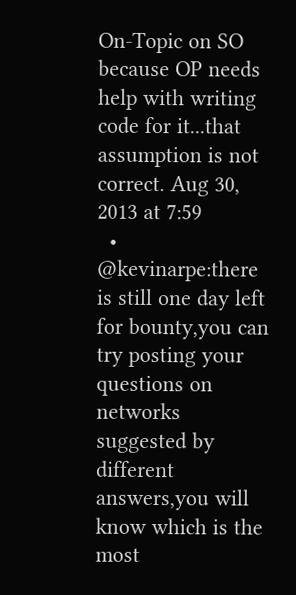On-Topic on SO because OP needs help with writing code for it...that assumption is not correct. Aug 30, 2013 at 7:59
  • @kevinarpe:there is still one day left for bounty,you can try posting your questions on networks suggested by different answers,you will know which is the most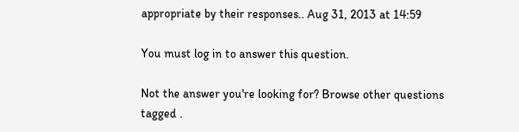appropriate by their responses.. Aug 31, 2013 at 14:59

You must log in to answer this question.

Not the answer you're looking for? Browse other questions tagged .